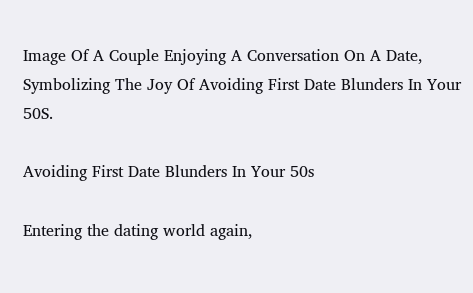Image Of A Couple Enjoying A Conversation On A Date, Symbolizing The Joy Of Avoiding First Date Blunders In Your 50S.

Avoiding First Date Blunders In Your 50s

Entering the dating world again,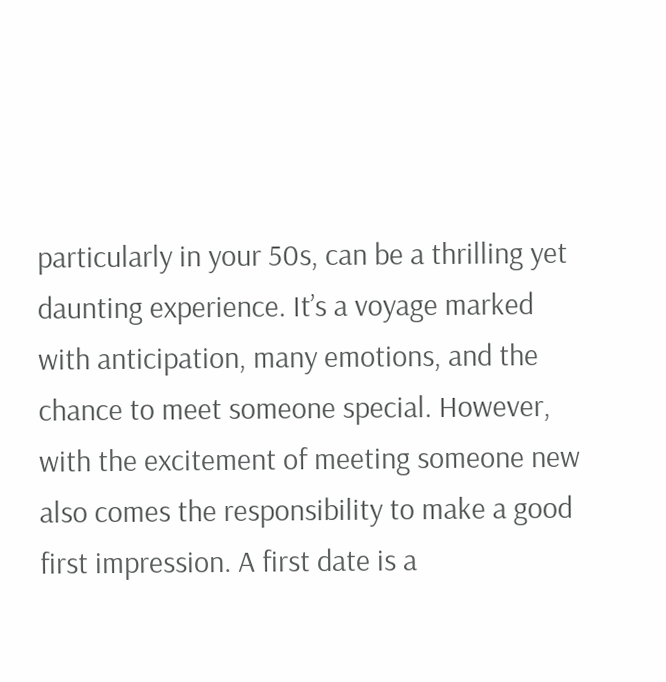particularly in your 50s, can be a thrilling yet daunting experience. It’s a voyage marked with anticipation, many emotions, and the chance to meet someone special. However, with the excitement of meeting someone new also comes the responsibility to make a good first impression. A first date is a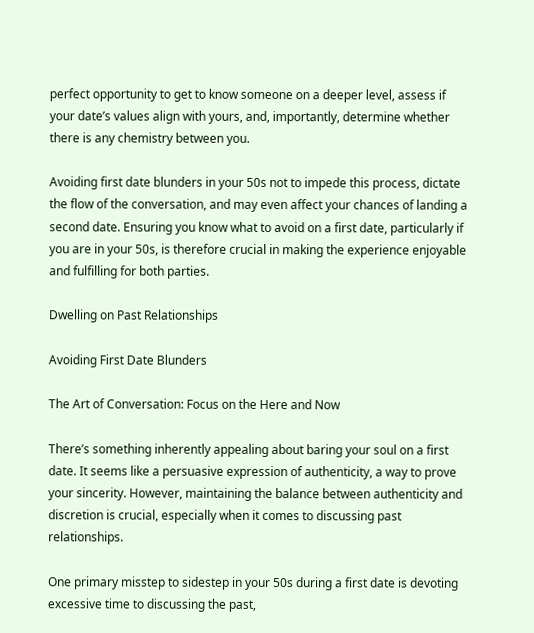perfect opportunity to get to know someone on a deeper level, assess if your date’s values align with yours, and, importantly, determine whether there is any chemistry between you.

Avoiding first date blunders in your 50s not to impede this process, dictate the flow of the conversation, and may even affect your chances of landing a second date. Ensuring you know what to avoid on a first date, particularly if you are in your 50s, is therefore crucial in making the experience enjoyable and fulfilling for both parties.

Dwelling on Past Relationships

Avoiding First Date Blunders

The Art of Conversation: Focus on the Here and Now

There’s something inherently appealing about baring your soul on a first date. It seems like a persuasive expression of authenticity, a way to prove your sincerity. However, maintaining the balance between authenticity and discretion is crucial, especially when it comes to discussing past relationships.

One primary misstep to sidestep in your 50s during a first date is devoting excessive time to discussing the past,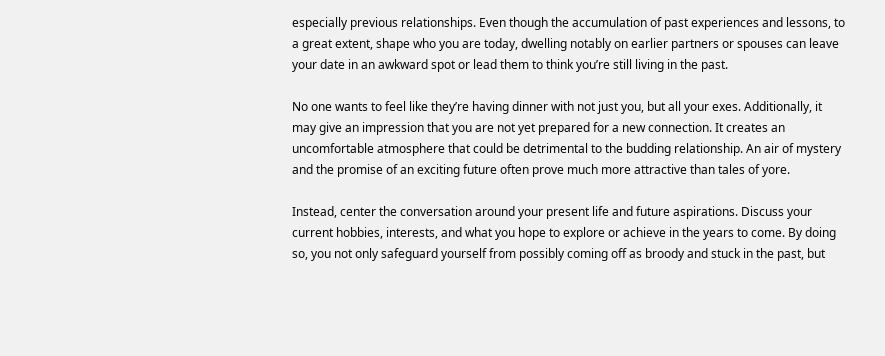especially previous relationships. Even though the accumulation of past experiences and lessons, to a great extent, shape who you are today, dwelling notably on earlier partners or spouses can leave your date in an awkward spot or lead them to think you’re still living in the past.

No one wants to feel like they’re having dinner with not just you, but all your exes. Additionally, it may give an impression that you are not yet prepared for a new connection. It creates an uncomfortable atmosphere that could be detrimental to the budding relationship. An air of mystery and the promise of an exciting future often prove much more attractive than tales of yore.

Instead, center the conversation around your present life and future aspirations. Discuss your current hobbies, interests, and what you hope to explore or achieve in the years to come. By doing so, you not only safeguard yourself from possibly coming off as broody and stuck in the past, but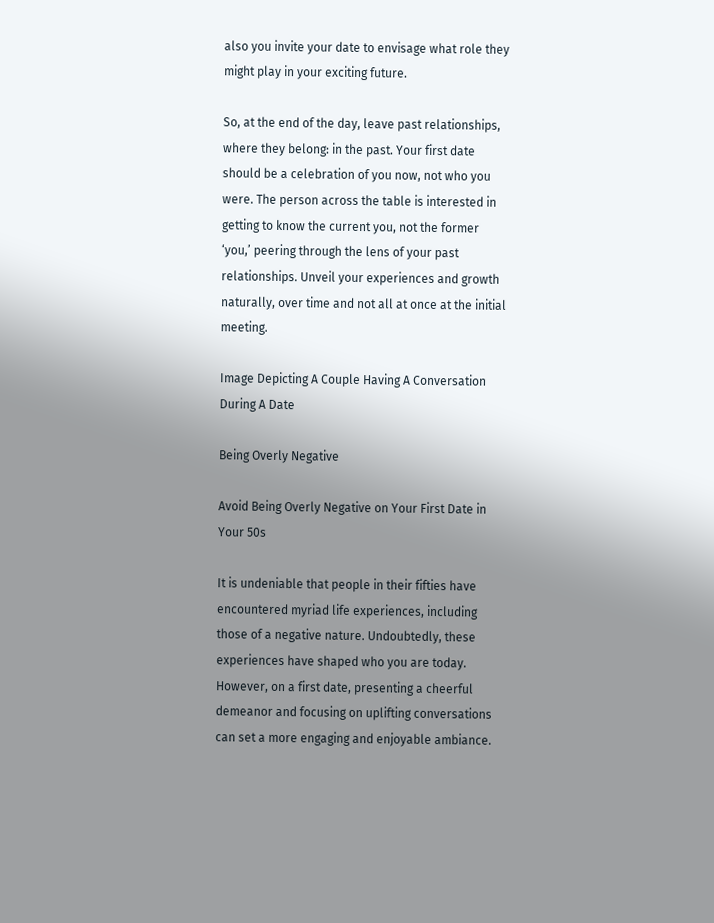also you invite your date to envisage what role they might play in your exciting future.

So, at the end of the day, leave past relationships, where they belong: in the past. Your first date should be a celebration of you now, not who you were. The person across the table is interested in getting to know the current you, not the former ‘you,’ peering through the lens of your past relationships. Unveil your experiences and growth naturally, over time and not all at once at the initial meeting.

Image Depicting A Couple Having A Conversation During A Date

Being Overly Negative

Avoid Being Overly Negative on Your First Date in Your 50s

It is undeniable that people in their fifties have encountered myriad life experiences, including those of a negative nature. Undoubtedly, these experiences have shaped who you are today. However, on a first date, presenting a cheerful demeanor and focusing on uplifting conversations can set a more engaging and enjoyable ambiance.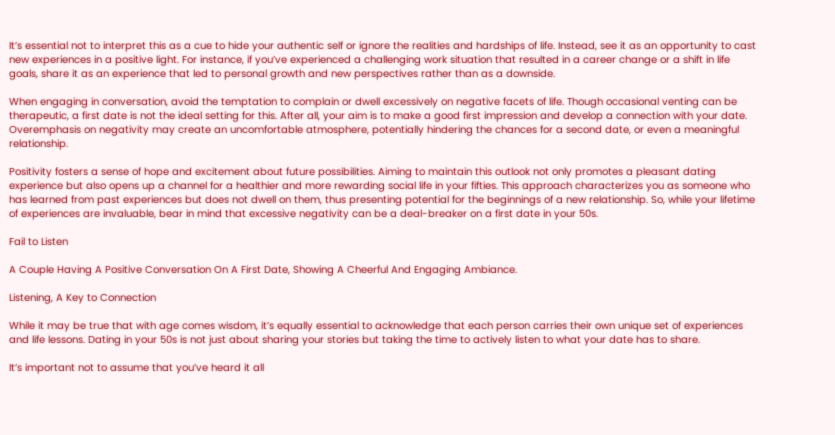It’s essential not to interpret this as a cue to hide your authentic self or ignore the realities and hardships of life. Instead, see it as an opportunity to cast new experiences in a positive light. For instance, if you’ve experienced a challenging work situation that resulted in a career change or a shift in life goals, share it as an experience that led to personal growth and new perspectives rather than as a downside.

When engaging in conversation, avoid the temptation to complain or dwell excessively on negative facets of life. Though occasional venting can be therapeutic, a first date is not the ideal setting for this. After all, your aim is to make a good first impression and develop a connection with your date. Overemphasis on negativity may create an uncomfortable atmosphere, potentially hindering the chances for a second date, or even a meaningful relationship.

Positivity fosters a sense of hope and excitement about future possibilities. Aiming to maintain this outlook not only promotes a pleasant dating experience but also opens up a channel for a healthier and more rewarding social life in your fifties. This approach characterizes you as someone who has learned from past experiences but does not dwell on them, thus presenting potential for the beginnings of a new relationship. So, while your lifetime of experiences are invaluable, bear in mind that excessive negativity can be a deal-breaker on a first date in your 50s.

Fail to Listen

A Couple Having A Positive Conversation On A First Date, Showing A Cheerful And Engaging Ambiance.

Listening, A Key to Connection

While it may be true that with age comes wisdom, it’s equally essential to acknowledge that each person carries their own unique set of experiences and life lessons. Dating in your 50s is not just about sharing your stories but taking the time to actively listen to what your date has to share.

It’s important not to assume that you’ve heard it all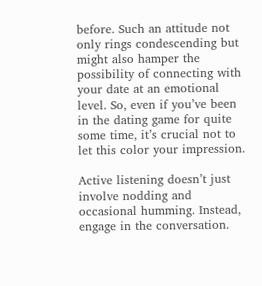before. Such an attitude not only rings condescending but might also hamper the possibility of connecting with your date at an emotional level. So, even if you’ve been in the dating game for quite some time, it’s crucial not to let this color your impression.

Active listening doesn’t just involve nodding and occasional humming. Instead, engage in the conversation.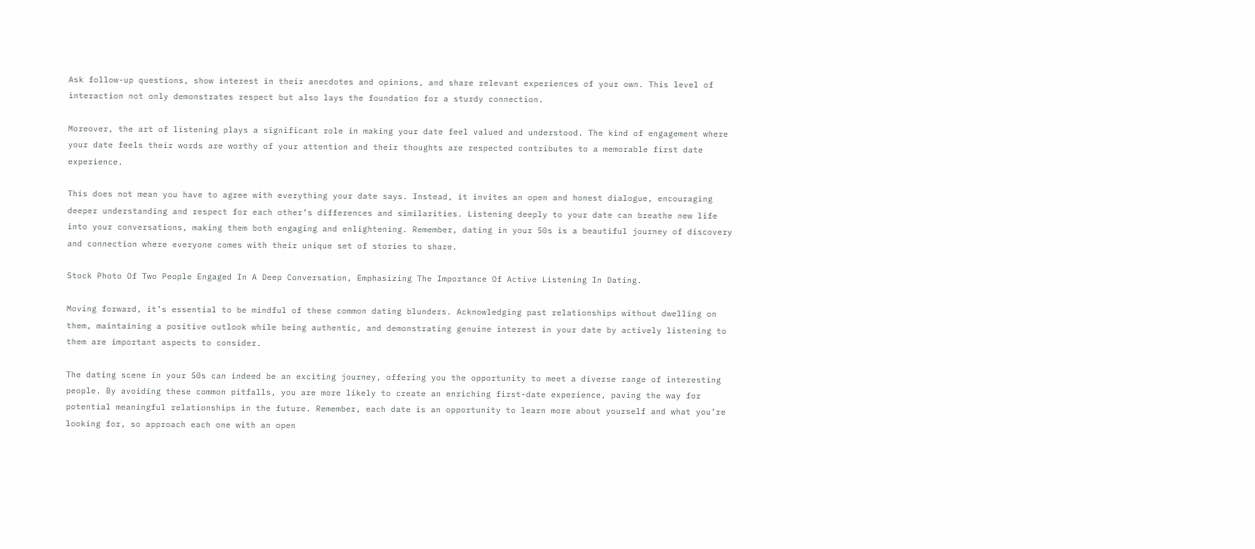Ask follow-up questions, show interest in their anecdotes and opinions, and share relevant experiences of your own. This level of interaction not only demonstrates respect but also lays the foundation for a sturdy connection.

Moreover, the art of listening plays a significant role in making your date feel valued and understood. The kind of engagement where your date feels their words are worthy of your attention and their thoughts are respected contributes to a memorable first date experience.

This does not mean you have to agree with everything your date says. Instead, it invites an open and honest dialogue, encouraging deeper understanding and respect for each other’s differences and similarities. Listening deeply to your date can breathe new life into your conversations, making them both engaging and enlightening. Remember, dating in your 50s is a beautiful journey of discovery and connection where everyone comes with their unique set of stories to share.

Stock Photo Of Two People Engaged In A Deep Conversation, Emphasizing The Importance Of Active Listening In Dating.

Moving forward, it’s essential to be mindful of these common dating blunders. Acknowledging past relationships without dwelling on them, maintaining a positive outlook while being authentic, and demonstrating genuine interest in your date by actively listening to them are important aspects to consider.

The dating scene in your 50s can indeed be an exciting journey, offering you the opportunity to meet a diverse range of interesting people. By avoiding these common pitfalls, you are more likely to create an enriching first-date experience, paving the way for potential meaningful relationships in the future. Remember, each date is an opportunity to learn more about yourself and what you’re looking for, so approach each one with an open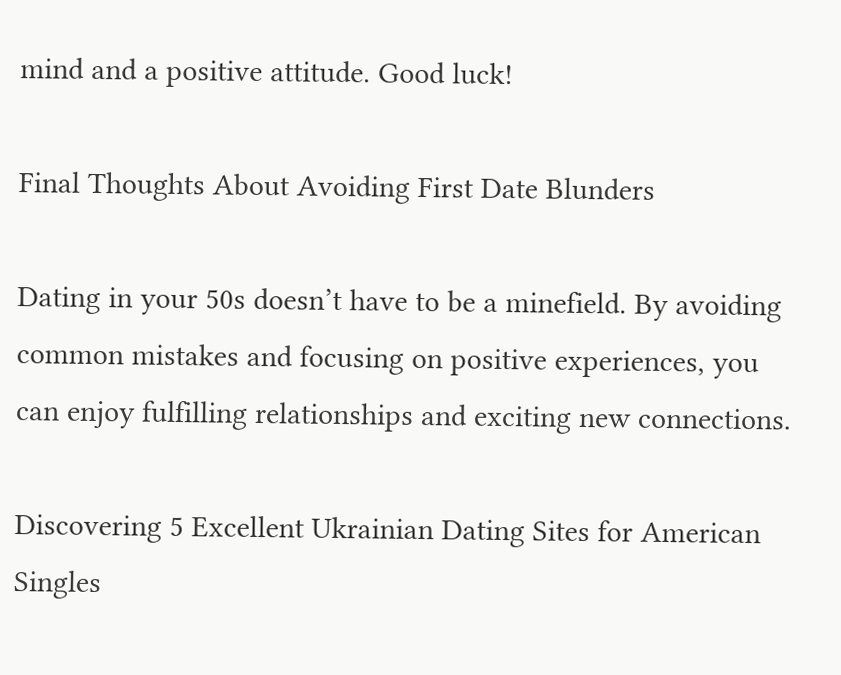mind and a positive attitude. Good luck!

Final Thoughts About Avoiding First Date Blunders

Dating in your 50s doesn’t have to be a minefield. By avoiding common mistakes and focusing on positive experiences, you can enjoy fulfilling relationships and exciting new connections.

Discovering 5 Excellent Ukrainian Dating Sites for American Singles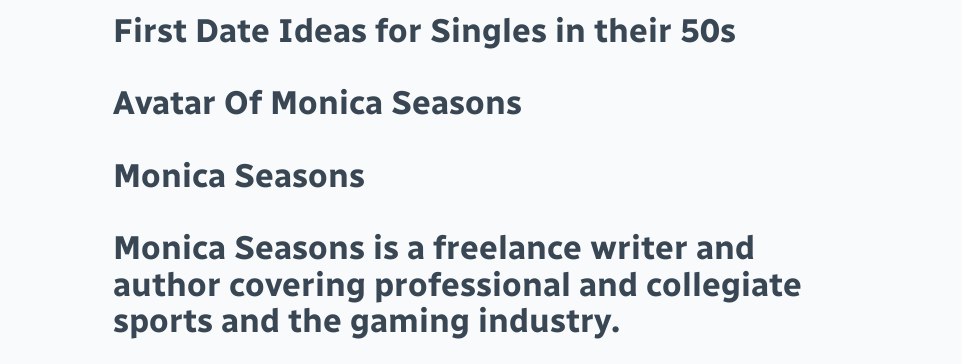First Date Ideas for Singles in their 50s

Avatar Of Monica Seasons

Monica Seasons

Monica Seasons is a freelance writer and author covering professional and collegiate sports and the gaming industry.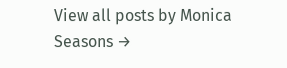View all posts by Monica Seasons →